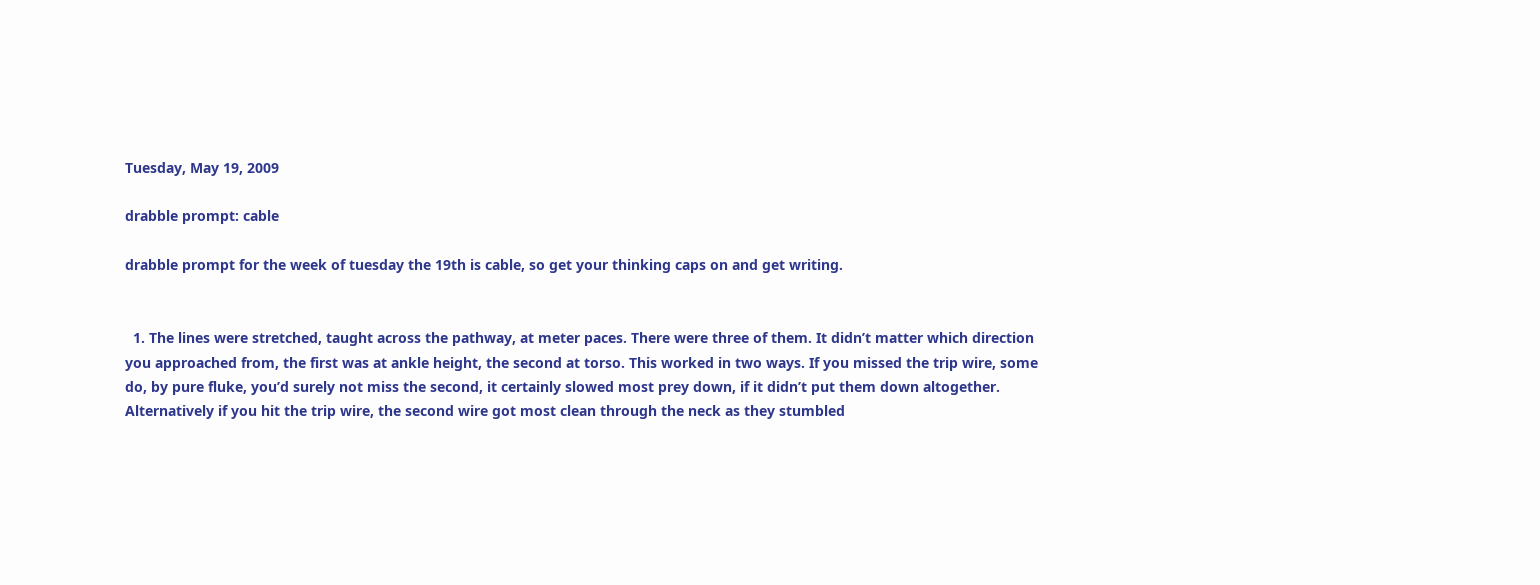Tuesday, May 19, 2009

drabble prompt: cable

drabble prompt for the week of tuesday the 19th is cable, so get your thinking caps on and get writing.


  1. The lines were stretched, taught across the pathway, at meter paces. There were three of them. It didn’t matter which direction you approached from, the first was at ankle height, the second at torso. This worked in two ways. If you missed the trip wire, some do, by pure fluke, you’d surely not miss the second, it certainly slowed most prey down, if it didn’t put them down altogether. Alternatively if you hit the trip wire, the second wire got most clean through the neck as they stumbled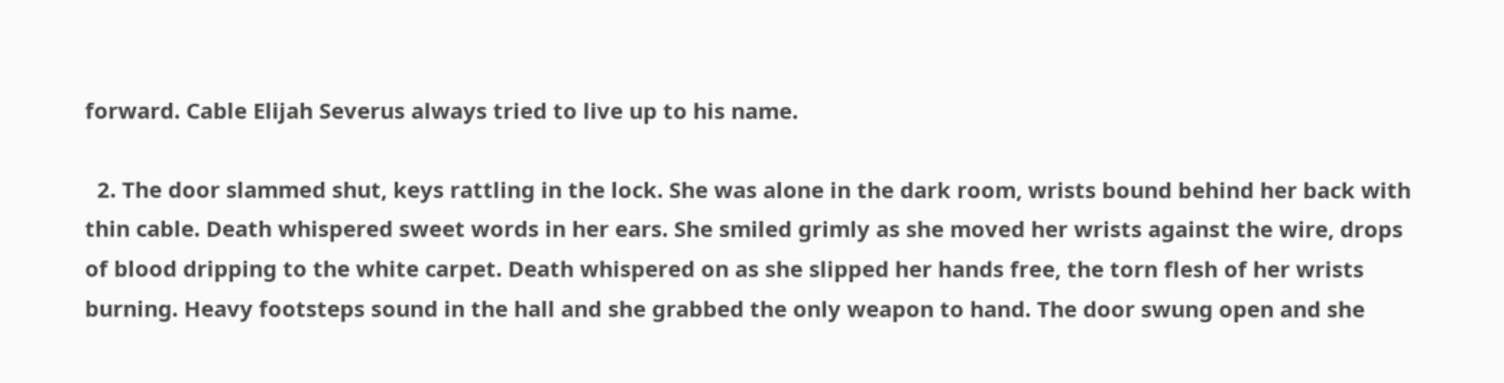forward. Cable Elijah Severus always tried to live up to his name.

  2. The door slammed shut, keys rattling in the lock. She was alone in the dark room, wrists bound behind her back with thin cable. Death whispered sweet words in her ears. She smiled grimly as she moved her wrists against the wire, drops of blood dripping to the white carpet. Death whispered on as she slipped her hands free, the torn flesh of her wrists burning. Heavy footsteps sound in the hall and she grabbed the only weapon to hand. The door swung open and she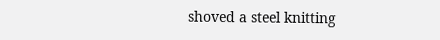shoved a steel knitting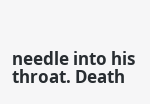needle into his throat. Death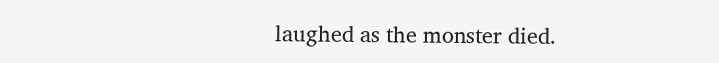laughed as the monster died.